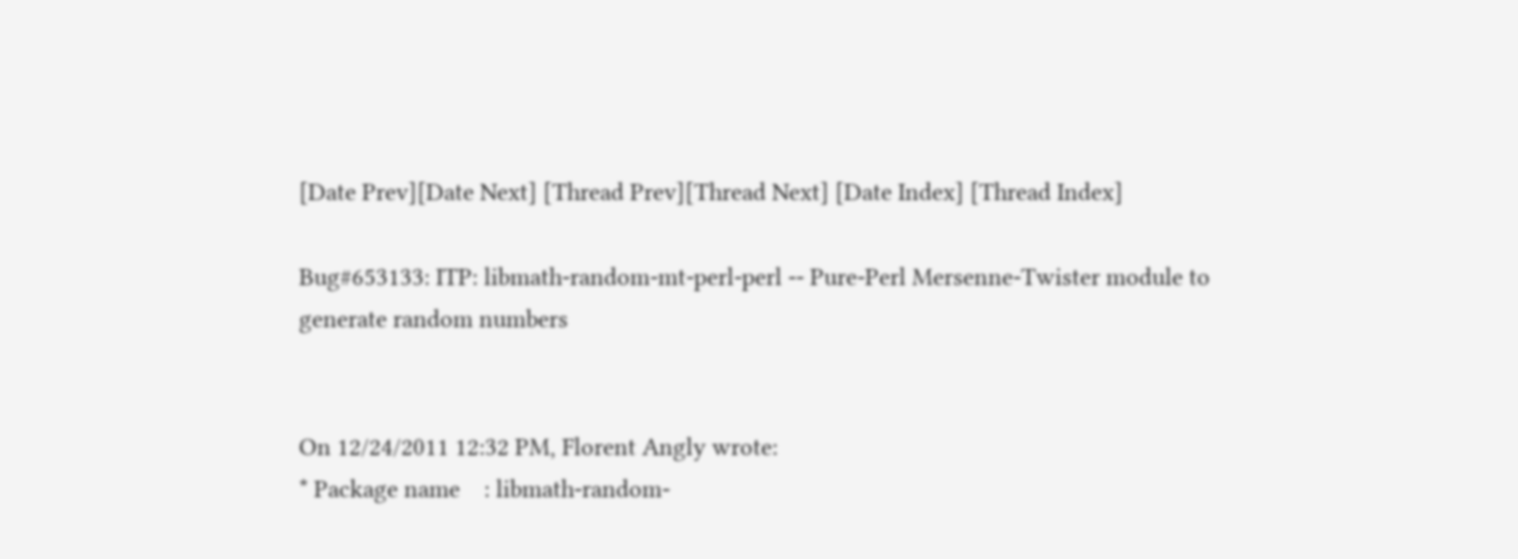[Date Prev][Date Next] [Thread Prev][Thread Next] [Date Index] [Thread Index]

Bug#653133: ITP: libmath-random-mt-perl-perl -- Pure-Perl Mersenne-Twister module to generate random numbers


On 12/24/2011 12:32 PM, Florent Angly wrote:
* Package name    : libmath-random-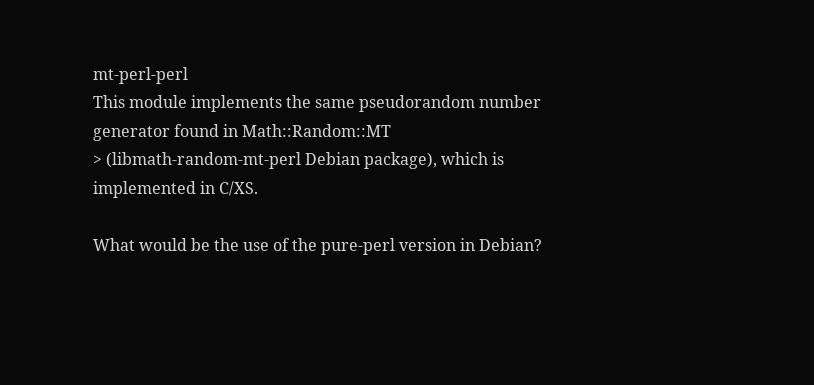mt-perl-perl
This module implements the same pseudorandom number generator found in Math::Random::MT
> (libmath-random-mt-perl Debian package), which is implemented in C/XS.

What would be the use of the pure-perl version in Debian?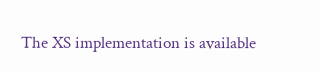The XS implementation is available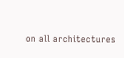on all architectures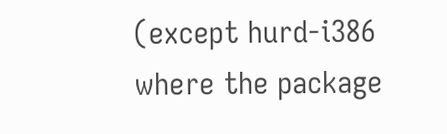(except hurd-i386 where the package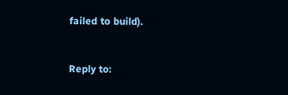failed to build).


Reply to: